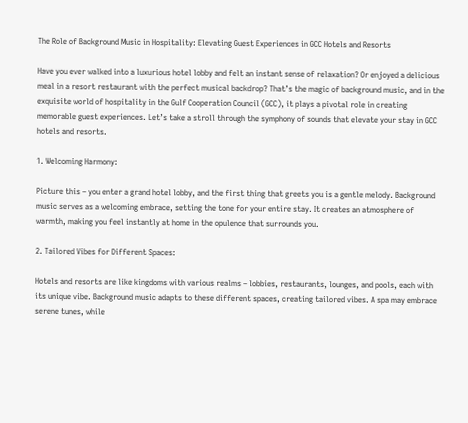The Role of Background Music in Hospitality: Elevating Guest Experiences in GCC Hotels and Resorts

Have you ever walked into a luxurious hotel lobby and felt an instant sense of relaxation? Or enjoyed a delicious meal in a resort restaurant with the perfect musical backdrop? That’s the magic of background music, and in the exquisite world of hospitality in the Gulf Cooperation Council (GCC), it plays a pivotal role in creating memorable guest experiences. Let’s take a stroll through the symphony of sounds that elevate your stay in GCC hotels and resorts.

1. Welcoming Harmony:

Picture this – you enter a grand hotel lobby, and the first thing that greets you is a gentle melody. Background music serves as a welcoming embrace, setting the tone for your entire stay. It creates an atmosphere of warmth, making you feel instantly at home in the opulence that surrounds you.

2. Tailored Vibes for Different Spaces:

Hotels and resorts are like kingdoms with various realms – lobbies, restaurants, lounges, and pools, each with its unique vibe. Background music adapts to these different spaces, creating tailored vibes. A spa may embrace serene tunes, while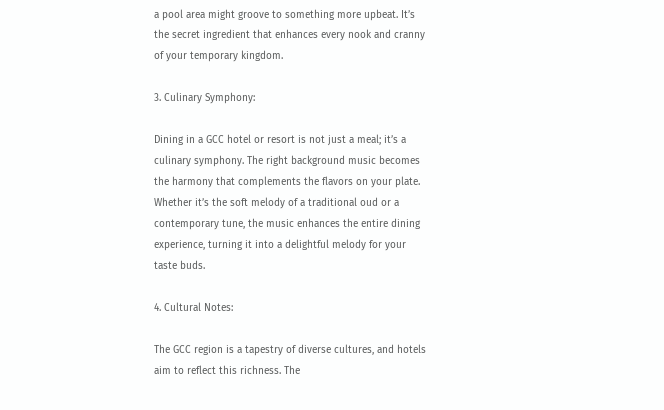a pool area might groove to something more upbeat. It’s the secret ingredient that enhances every nook and cranny of your temporary kingdom.

3. Culinary Symphony:

Dining in a GCC hotel or resort is not just a meal; it’s a culinary symphony. The right background music becomes the harmony that complements the flavors on your plate. Whether it’s the soft melody of a traditional oud or a contemporary tune, the music enhances the entire dining experience, turning it into a delightful melody for your taste buds.

4. Cultural Notes:

The GCC region is a tapestry of diverse cultures, and hotels aim to reflect this richness. The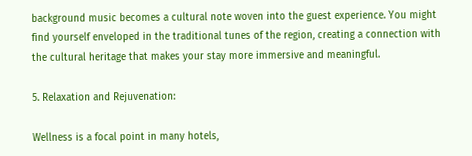background music becomes a cultural note woven into the guest experience. You might find yourself enveloped in the traditional tunes of the region, creating a connection with the cultural heritage that makes your stay more immersive and meaningful.

5. Relaxation and Rejuvenation:

Wellness is a focal point in many hotels,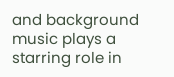and background music plays a starring role in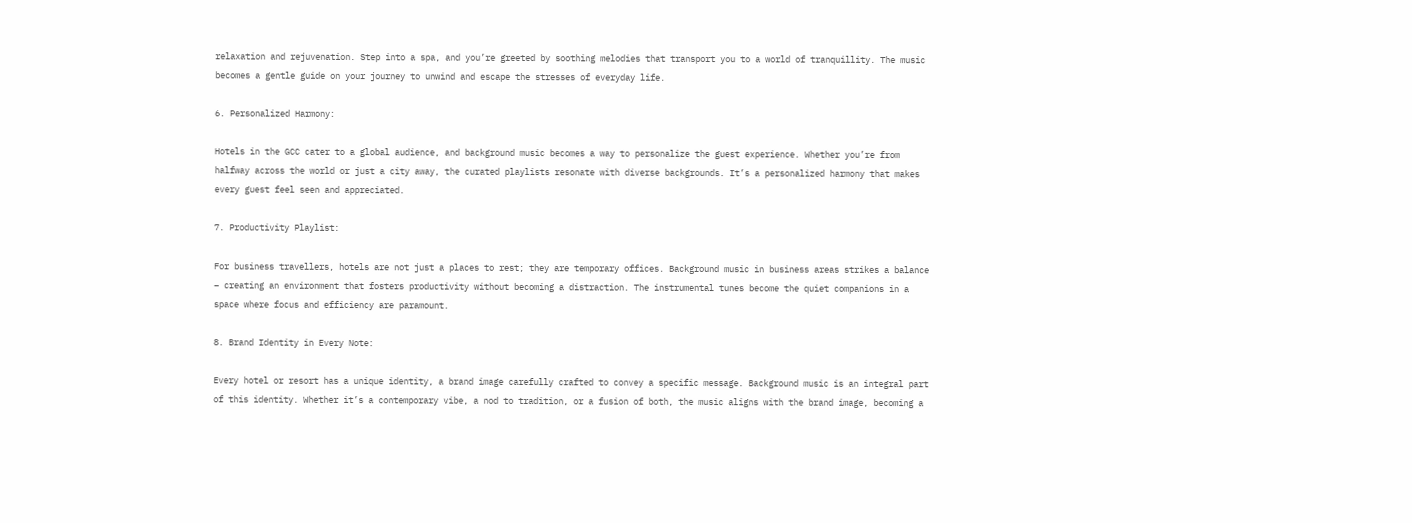relaxation and rejuvenation. Step into a spa, and you’re greeted by soothing melodies that transport you to a world of tranquillity. The music becomes a gentle guide on your journey to unwind and escape the stresses of everyday life.

6. Personalized Harmony:

Hotels in the GCC cater to a global audience, and background music becomes a way to personalize the guest experience. Whether you’re from halfway across the world or just a city away, the curated playlists resonate with diverse backgrounds. It’s a personalized harmony that makes every guest feel seen and appreciated.

7. Productivity Playlist:

For business travellers, hotels are not just a places to rest; they are temporary offices. Background music in business areas strikes a balance – creating an environment that fosters productivity without becoming a distraction. The instrumental tunes become the quiet companions in a space where focus and efficiency are paramount.

8. Brand Identity in Every Note:

Every hotel or resort has a unique identity, a brand image carefully crafted to convey a specific message. Background music is an integral part of this identity. Whether it’s a contemporary vibe, a nod to tradition, or a fusion of both, the music aligns with the brand image, becoming a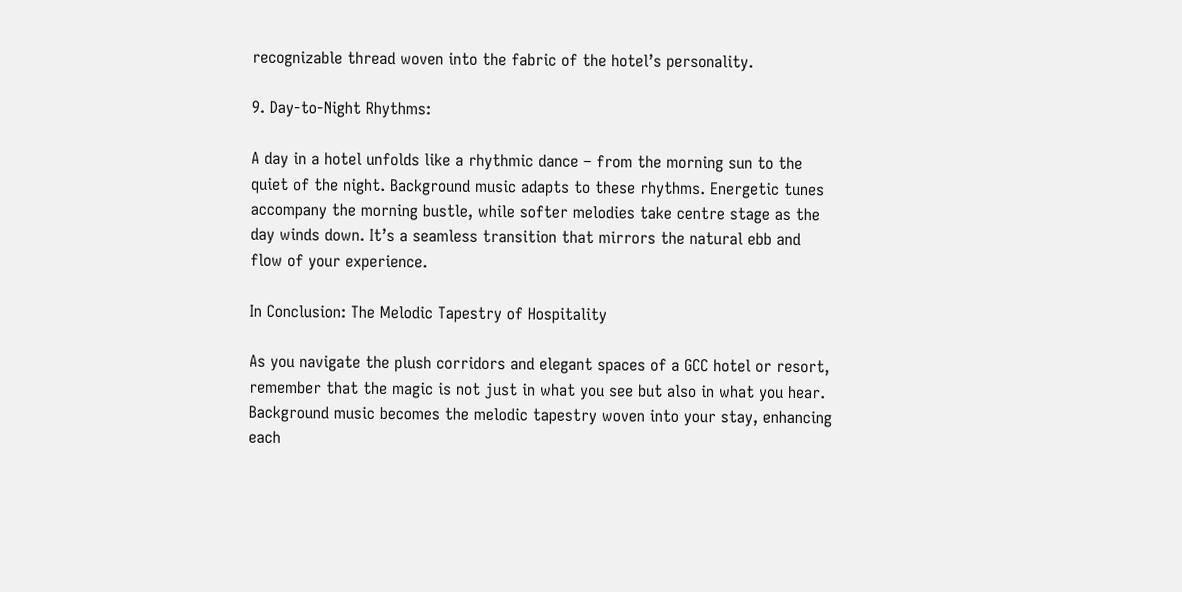recognizable thread woven into the fabric of the hotel’s personality.

9. Day-to-Night Rhythms:

A day in a hotel unfolds like a rhythmic dance – from the morning sun to the quiet of the night. Background music adapts to these rhythms. Energetic tunes accompany the morning bustle, while softer melodies take centre stage as the day winds down. It’s a seamless transition that mirrors the natural ebb and flow of your experience.

In Conclusion: The Melodic Tapestry of Hospitality

As you navigate the plush corridors and elegant spaces of a GCC hotel or resort, remember that the magic is not just in what you see but also in what you hear. Background music becomes the melodic tapestry woven into your stay, enhancing each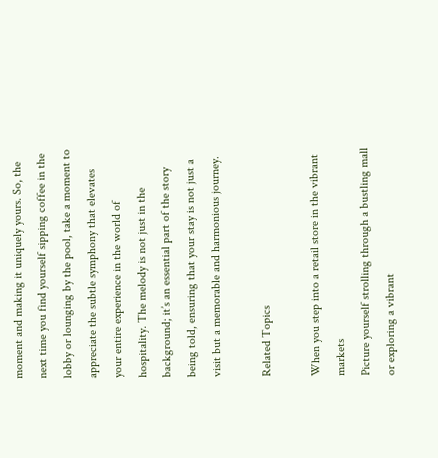moment and making it uniquely yours. So, the next time you find yourself sipping coffee in the lobby or lounging by the pool, take a moment to appreciate the subtle symphony that elevates your entire experience in the world of hospitality. The melody is not just in the background; it’s an essential part of the story being told, ensuring that your stay is not just a visit but a memorable and harmonious journey.

Related Topics

When you step into a retail store in the vibrant markets
Picture yourself strolling through a bustling mall or exploring a vibrant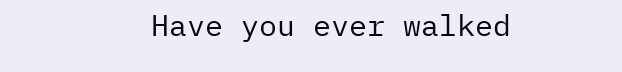Have you ever walked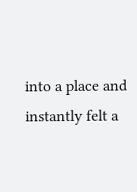into a place and instantly felt a